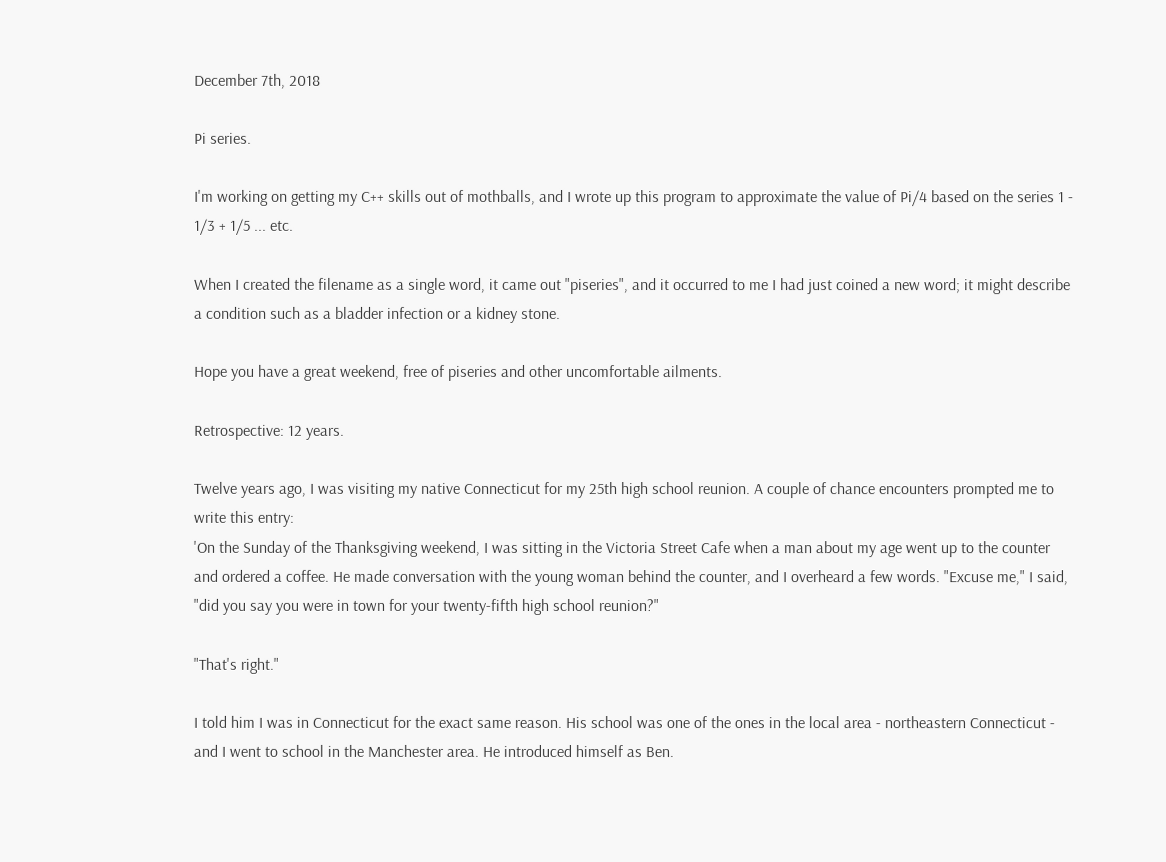December 7th, 2018

Pi series.

I'm working on getting my C++ skills out of mothballs, and I wrote up this program to approximate the value of Pi/4 based on the series 1 - 1/3 + 1/5 ... etc.

When I created the filename as a single word, it came out "piseries", and it occurred to me I had just coined a new word; it might describe a condition such as a bladder infection or a kidney stone.

Hope you have a great weekend, free of piseries and other uncomfortable ailments.

Retrospective: 12 years.

Twelve years ago, I was visiting my native Connecticut for my 25th high school reunion. A couple of chance encounters prompted me to write this entry:
'On the Sunday of the Thanksgiving weekend, I was sitting in the Victoria Street Cafe when a man about my age went up to the counter and ordered a coffee. He made conversation with the young woman behind the counter, and I overheard a few words. "Excuse me," I said, "did you say you were in town for your twenty-fifth high school reunion?"

"That's right."

I told him I was in Connecticut for the exact same reason. His school was one of the ones in the local area - northeastern Connecticut - and I went to school in the Manchester area. He introduced himself as Ben.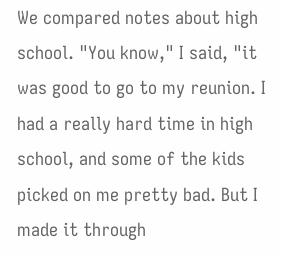We compared notes about high school. "You know," I said, "it was good to go to my reunion. I had a really hard time in high school, and some of the kids picked on me pretty bad. But I made it through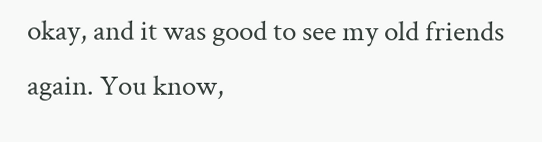okay, and it was good to see my old friends again. You know,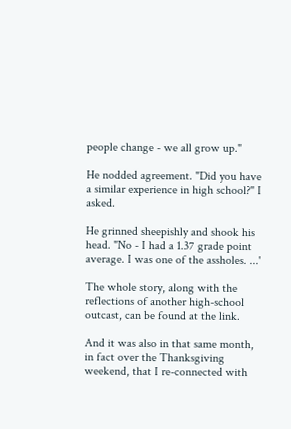people change - we all grow up."

He nodded agreement. "Did you have a similar experience in high school?" I asked.

He grinned sheepishly and shook his head. "No - I had a 1.37 grade point average. I was one of the assholes. ...'

The whole story, along with the reflections of another high-school outcast, can be found at the link.

And it was also in that same month, in fact over the Thanksgiving weekend, that I re-connected with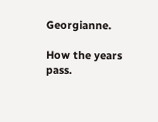Georgianne.

How the years pass.